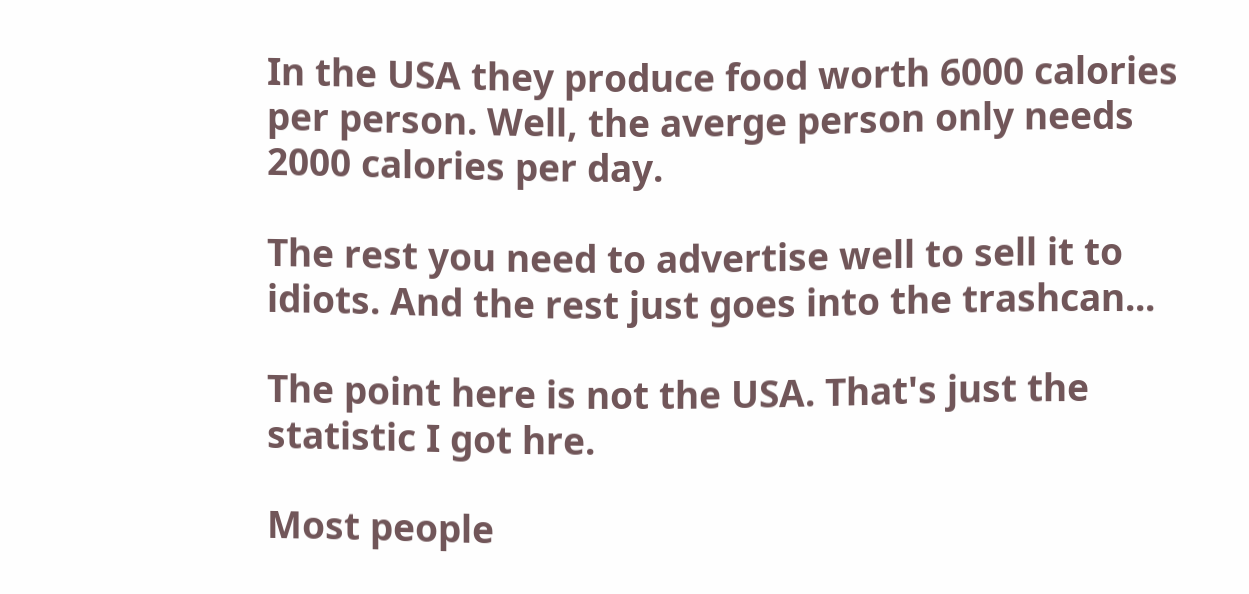In the USA they produce food worth 6000 calories per person. Well, the averge person only needs 2000 calories per day.

The rest you need to advertise well to sell it to idiots. And the rest just goes into the trashcan...

The point here is not the USA. That's just the statistic I got hre.

Most people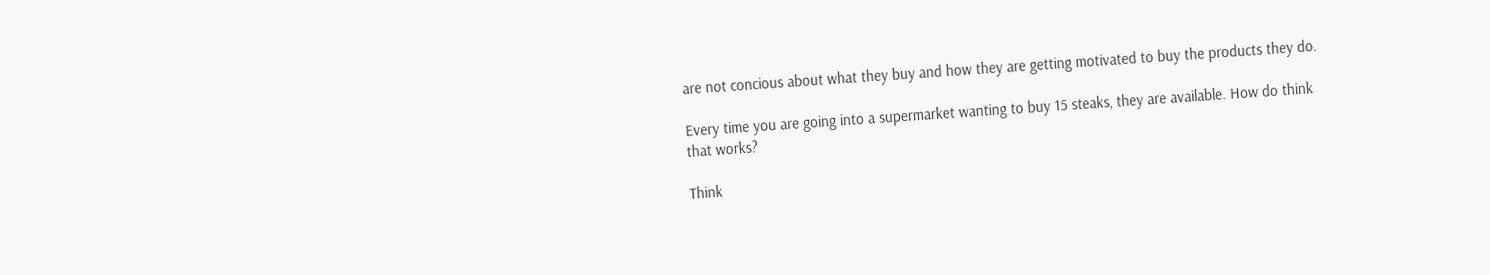are not concious about what they buy and how they are getting motivated to buy the products they do.

Every time you are going into a supermarket wanting to buy 15 steaks, they are available. How do think that works?

Think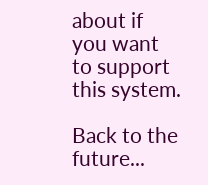about if you want to support this system.

Back to the future...